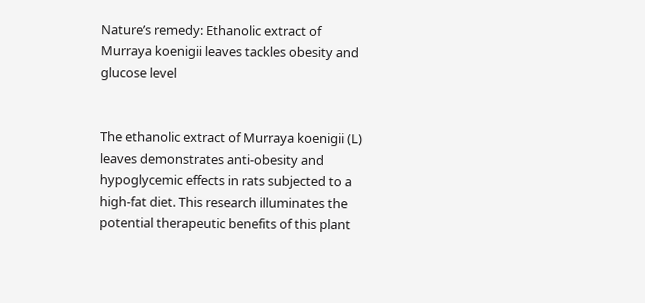Nature’s remedy: Ethanolic extract of Murraya koenigii leaves tackles obesity and glucose level


The ethanolic extract of Murraya koenigii (L) leaves demonstrates anti-obesity and hypoglycemic effects in rats subjected to a high-fat diet. This research illuminates the potential therapeutic benefits of this plant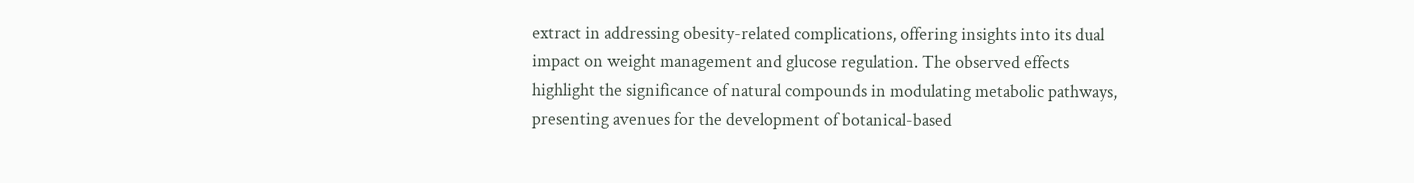extract in addressing obesity-related complications, offering insights into its dual impact on weight management and glucose regulation. The observed effects highlight the significance of natural compounds in modulating metabolic pathways, presenting avenues for the development of botanical-based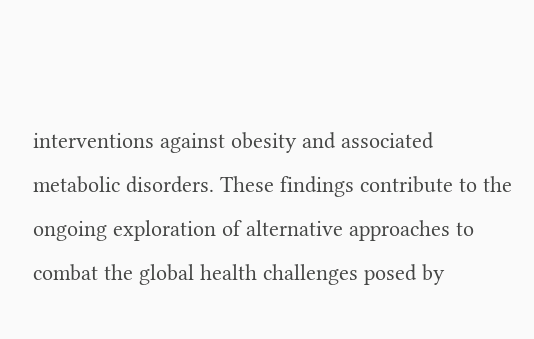interventions against obesity and associated metabolic disorders. These findings contribute to the ongoing exploration of alternative approaches to combat the global health challenges posed by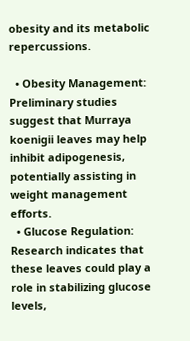obesity and its metabolic repercussions.

  • Obesity Management: Preliminary studies suggest that Murraya koenigii leaves may help inhibit adipogenesis, potentially assisting in weight management efforts.
  • Glucose Regulation: Research indicates that these leaves could play a role in stabilizing glucose levels,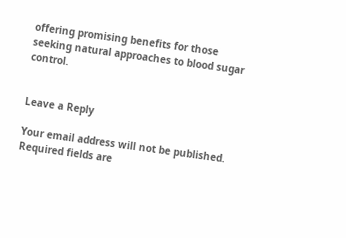offering promising benefits for those seeking natural approaches to blood sugar control.


Leave a Reply

Your email address will not be published. Required fields are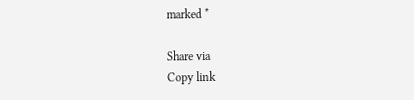marked *

Share via
Copy link